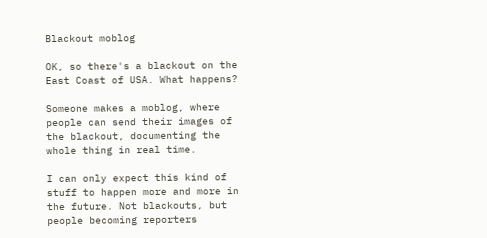Blackout moblog

OK, so there's a blackout on the East Coast of USA. What happens?

Someone makes a moblog, where people can send their images of the blackout, documenting the whole thing in real time.

I can only expect this kind of stuff to happen more and more in the future. Not blackouts, but people becoming reporters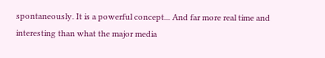spontaneously. It is a powerful concept... And far more real time and interesting than what the major media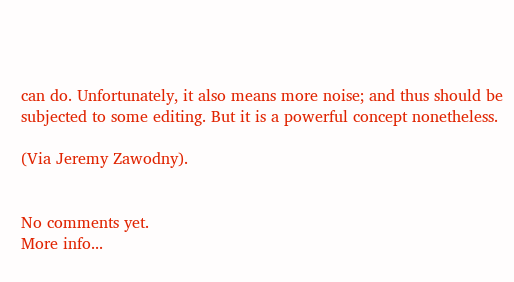can do. Unfortunately, it also means more noise; and thus should be subjected to some editing. But it is a powerful concept nonetheless.

(Via Jeremy Zawodny).


No comments yet.
More info...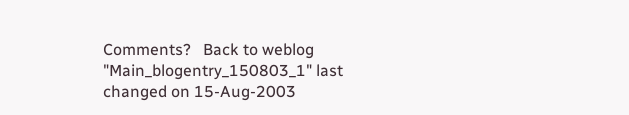Comments?   Back to weblog
"Main_blogentry_150803_1" last changed on 15-Aug-2003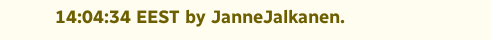14:04:34 EEST by JanneJalkanen.